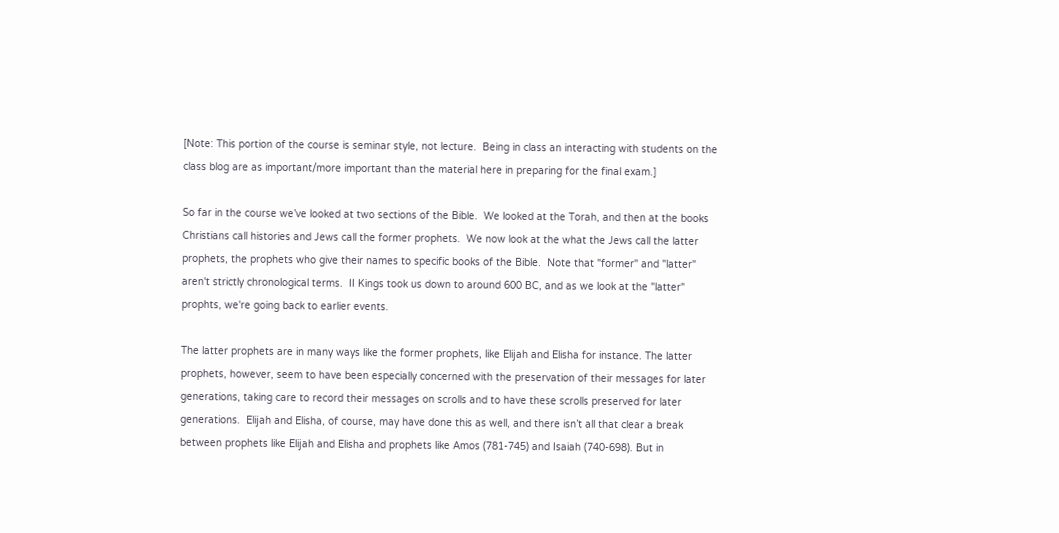[Note: This portion of the course is seminar style, not lecture.  Being in class an interacting with students on the class blog are as important/more important than the material here in preparing for the final exam.]

So far in the course we’ve looked at two sections of the Bible.  We looked at the Torah, and then at the books Christians call histories and Jews call the former prophets.  We now look at the what the Jews call the latter prophets, the prophets who give their names to specific books of the Bible.  Note that "former" and "latter" aren't strictly chronological terms.  II Kings took us down to around 600 BC, and as we look at the "latter" prophts, we're going back to earlier events.

The latter prophets are in many ways like the former prophets, like Elijah and Elisha for instance. The latter prophets, however, seem to have been especially concerned with the preservation of their messages for later generations, taking care to record their messages on scrolls and to have these scrolls preserved for later generations.  Elijah and Elisha, of course, may have done this as well, and there isn’t all that clear a break between prophets like Elijah and Elisha and prophets like Amos (781-745) and Isaiah (740-698). But in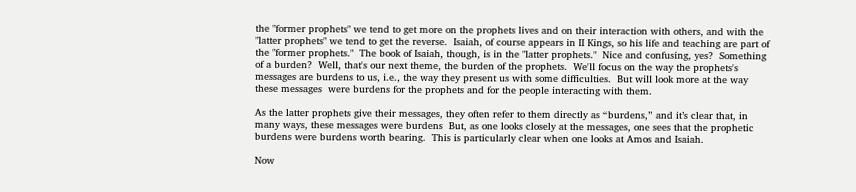the "former prophets" we tend to get more on the prophets lives and on their interaction with others, and with the "latter prophets" we tend to get the reverse.  Isaiah, of course appears in II Kings, so his life and teaching are part of the "former prophets."  The book of Isaiah, though, is in the "latter prophets."  Nice and confusing, yes?  Something of a burden?  Well, that's our next theme, the burden of the prophets.  We'll focus on the way the prophets's messages are burdens to us, i.e., the way they present us with some difficulties.  But will look more at the way these messages  were burdens for the prophets and for the people interacting with them.

As the latter prophets give their messages, they often refer to them directly as “burdens,” and it’s clear that, in many ways, these messages were burdens  But, as one looks closely at the messages, one sees that the prophetic burdens were burdens worth bearing.  This is particularly clear when one looks at Amos and Isaiah.

Now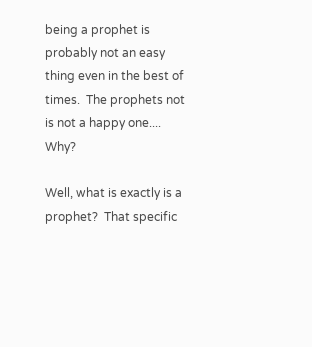being a prophet is probably not an easy thing even in the best of times.  The prophets not is not a happy one.... Why?

Well, what is exactly is a prophet?  That specific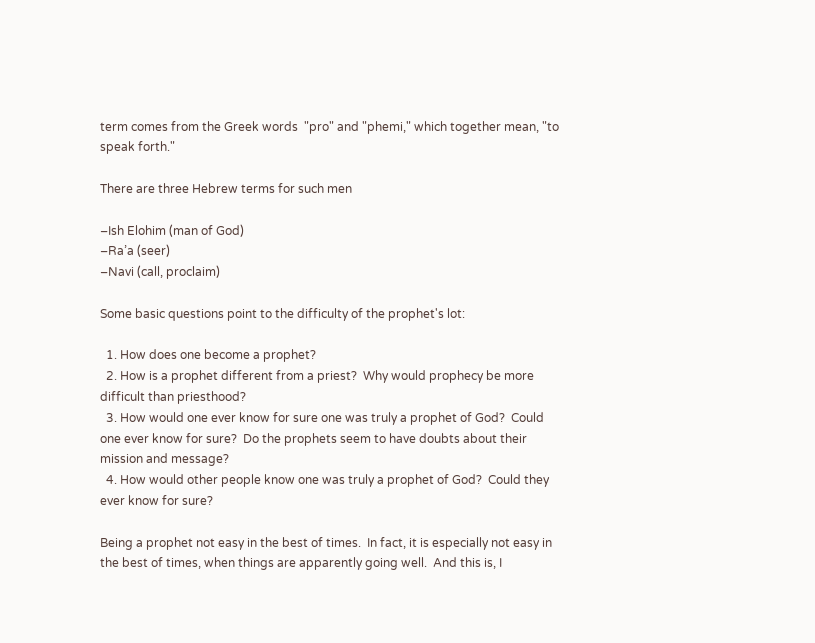term comes from the Greek words  "pro" and "phemi," which together mean, "to speak forth."

There are three Hebrew terms for such men

–Ish Elohim (man of God)
–Ra’a (seer)
–Navi (call, proclaim)

Some basic questions point to the difficulty of the prophet's lot:

  1. How does one become a prophet?
  2. How is a prophet different from a priest?  Why would prophecy be more difficult than priesthood?
  3. How would one ever know for sure one was truly a prophet of God?  Could one ever know for sure?  Do the prophets seem to have doubts about their mission and message?
  4. How would other people know one was truly a prophet of God?  Could they ever know for sure?

Being a prophet not easy in the best of times.  In fact, it is especially not easy in the best of times, when things are apparently going well.  And this is, I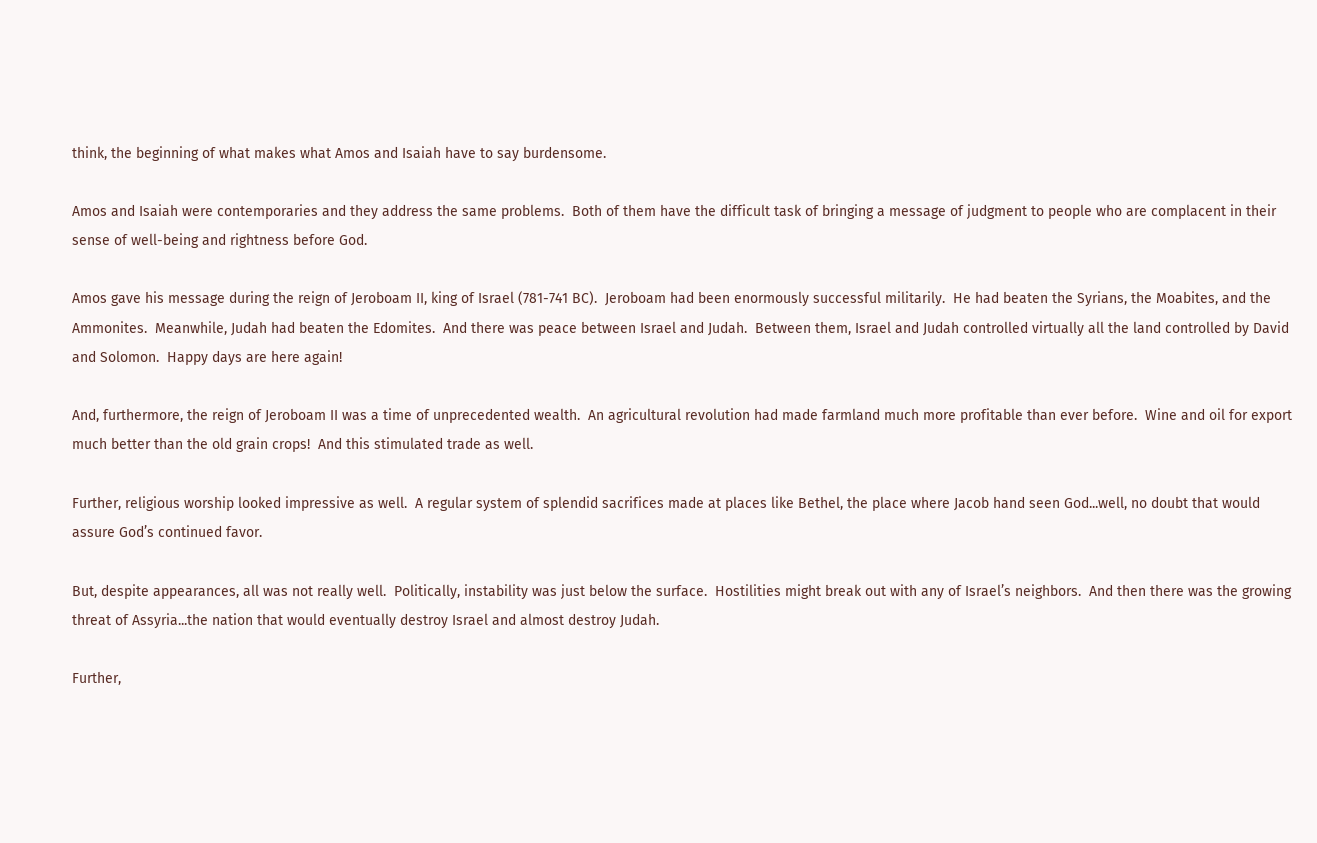think, the beginning of what makes what Amos and Isaiah have to say burdensome.

Amos and Isaiah were contemporaries and they address the same problems.  Both of them have the difficult task of bringing a message of judgment to people who are complacent in their sense of well-being and rightness before God.

Amos gave his message during the reign of Jeroboam II, king of Israel (781-741 BC).  Jeroboam had been enormously successful militarily.  He had beaten the Syrians, the Moabites, and the Ammonites.  Meanwhile, Judah had beaten the Edomites.  And there was peace between Israel and Judah.  Between them, Israel and Judah controlled virtually all the land controlled by David and Solomon.  Happy days are here again!

And, furthermore, the reign of Jeroboam II was a time of unprecedented wealth.  An agricultural revolution had made farmland much more profitable than ever before.  Wine and oil for export much better than the old grain crops!  And this stimulated trade as well.

Further, religious worship looked impressive as well.  A regular system of splendid sacrifices made at places like Bethel, the place where Jacob hand seen God...well, no doubt that would assure God’s continued favor.

But, despite appearances, all was not really well.  Politically, instability was just below the surface.  Hostilities might break out with any of Israel’s neighbors.  And then there was the growing threat of Assyria...the nation that would eventually destroy Israel and almost destroy Judah.

Further,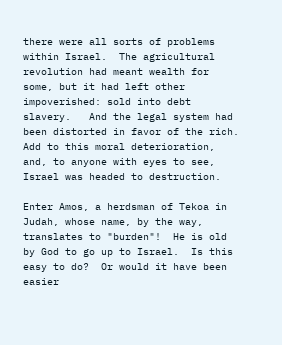there were all sorts of problems within Israel.  The agricultural revolution had meant wealth for some, but it had left other impoverished: sold into debt slavery.   And the legal system had been distorted in favor of the rich.  Add to this moral deterioration, and, to anyone with eyes to see, Israel was headed to destruction.

Enter Amos, a herdsman of Tekoa in Judah, whose name, by the way, translates to "burden"!  He is old by God to go up to Israel.  Is this easy to do?  Or would it have been easier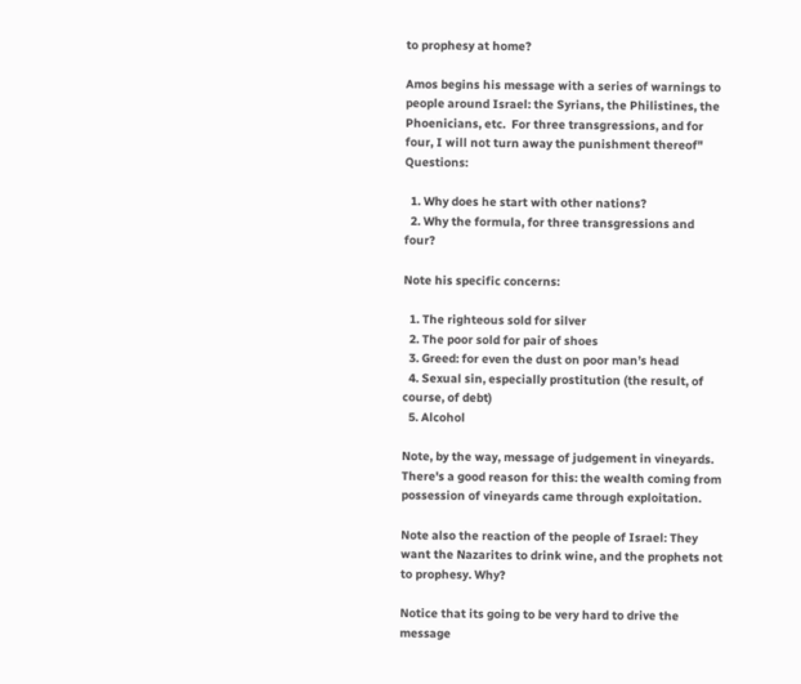to prophesy at home?

Amos begins his message with a series of warnings to people around Israel: the Syrians, the Philistines, the Phoenicians, etc.  For three transgressions, and for four, I will not turn away the punishment thereof" Questions:

  1. Why does he start with other nations?
  2. Why the formula, for three transgressions and four?

Note his specific concerns:

  1. The righteous sold for silver
  2. The poor sold for pair of shoes
  3. Greed: for even the dust on poor man’s head
  4. Sexual sin, especially prostitution (the result, of course, of debt)
  5. Alcohol

Note, by the way, message of judgement in vineyards.  There's a good reason for this: the wealth coming from possession of vineyards came through exploitation.

Note also the reaction of the people of Israel: They want the Nazarites to drink wine, and the prophets not to prophesy. Why?

Notice that its going to be very hard to drive the message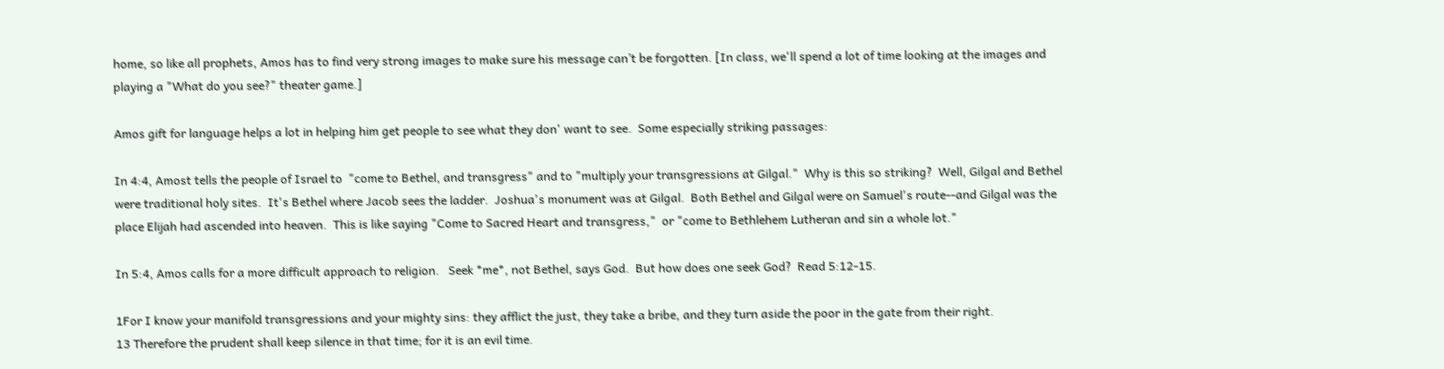home, so like all prophets, Amos has to find very strong images to make sure his message can’t be forgotten. [In class, we'll spend a lot of time looking at the images and playing a "What do you see?" theater game.]

Amos gift for language helps a lot in helping him get people to see what they don' want to see.  Some especially striking passages:

In 4:4, Amost tells the people of Israel to  "come to Bethel, and transgress" and to "multiply your transgressions at Gilgal."  Why is this so striking?  Well, Gilgal and Bethel were traditional holy sites.  It's Bethel where Jacob sees the ladder.  Joshua's monument was at Gilgal.  Both Bethel and Gilgal were on Samuel's route--and Gilgal was the place Elijah had ascended into heaven.  This is like saying "Come to Sacred Heart and transgress,"  or "come to Bethlehem Lutheran and sin a whole lot."

In 5:4, Amos calls for a more difficult approach to religion.   Seek *me*, not Bethel, says God.  But how does one seek God?  Read 5:12-15.

1For I know your manifold transgressions and your mighty sins: they afflict the just, they take a bribe, and they turn aside the poor in the gate from their right.
13 Therefore the prudent shall keep silence in that time; for it is an evil time.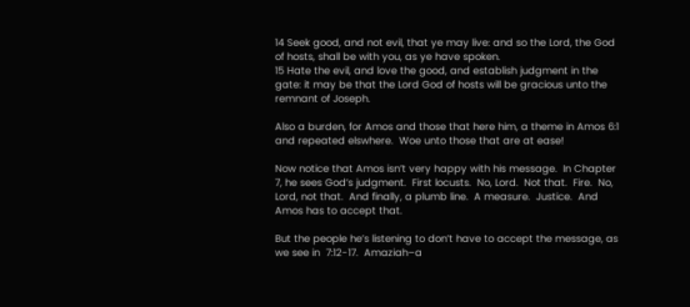14 Seek good, and not evil, that ye may live: and so the Lord, the God of hosts, shall be with you, as ye have spoken.
15 Hate the evil, and love the good, and establish judgment in the gate: it may be that the Lord God of hosts will be gracious unto the remnant of Joseph.

Also a burden, for Amos and those that here him, a theme in Amos 6:1 and repeated elswhere.  Woe unto those that are at ease!

Now notice that Amos isn’t very happy with his message.  In Chapter 7, he sees God’s judgment.  First locusts.  No, Lord.  Not that.  Fire.  No, Lord, not that.  And finally, a plumb line.  A measure.  Justice.  And Amos has to accept that.

But the people he’s listening to don’t have to accept the message, as we see in  7:12-17.  Amaziah–a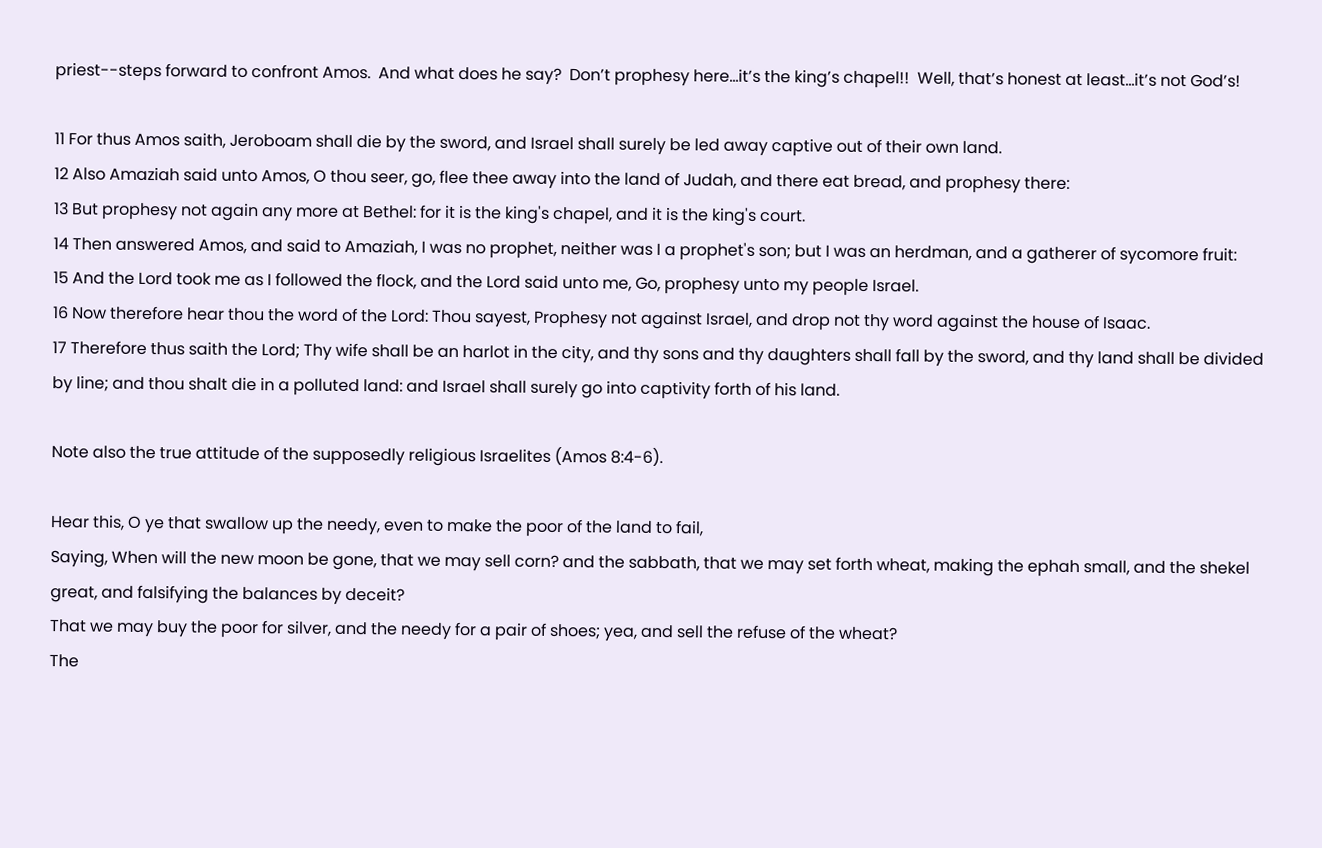priest--steps forward to confront Amos.  And what does he say?  Don’t prophesy here...it’s the king’s chapel!!  Well, that’s honest at least...it’s not God’s!

11 For thus Amos saith, Jeroboam shall die by the sword, and Israel shall surely be led away captive out of their own land.
12 Also Amaziah said unto Amos, O thou seer, go, flee thee away into the land of Judah, and there eat bread, and prophesy there:
13 But prophesy not again any more at Bethel: for it is the king's chapel, and it is the king's court.
14 Then answered Amos, and said to Amaziah, I was no prophet, neither was I a prophet's son; but I was an herdman, and a gatherer of sycomore fruit:
15 And the Lord took me as I followed the flock, and the Lord said unto me, Go, prophesy unto my people Israel.
16 Now therefore hear thou the word of the Lord: Thou sayest, Prophesy not against Israel, and drop not thy word against the house of Isaac.
17 Therefore thus saith the Lord; Thy wife shall be an harlot in the city, and thy sons and thy daughters shall fall by the sword, and thy land shall be divided by line; and thou shalt die in a polluted land: and Israel shall surely go into captivity forth of his land.

Note also the true attitude of the supposedly religious Israelites (Amos 8:4-6).

Hear this, O ye that swallow up the needy, even to make the poor of the land to fail,
Saying, When will the new moon be gone, that we may sell corn? and the sabbath, that we may set forth wheat, making the ephah small, and the shekel great, and falsifying the balances by deceit?
That we may buy the poor for silver, and the needy for a pair of shoes; yea, and sell the refuse of the wheat?
The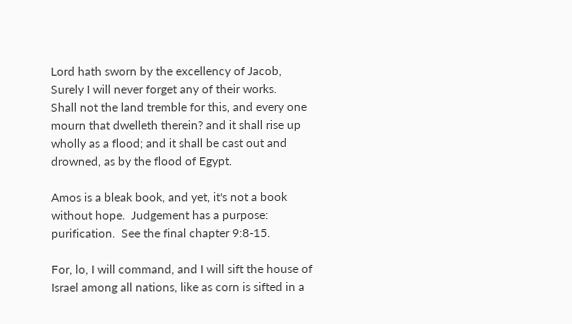Lord hath sworn by the excellency of Jacob, Surely I will never forget any of their works.
Shall not the land tremble for this, and every one mourn that dwelleth therein? and it shall rise up wholly as a flood; and it shall be cast out and drowned, as by the flood of Egypt.

Amos is a bleak book, and yet, it's not a book without hope.  Judgement has a purpose: purification.  See the final chapter 9:8-15.

For, lo, I will command, and I will sift the house of Israel among all nations, like as corn is sifted in a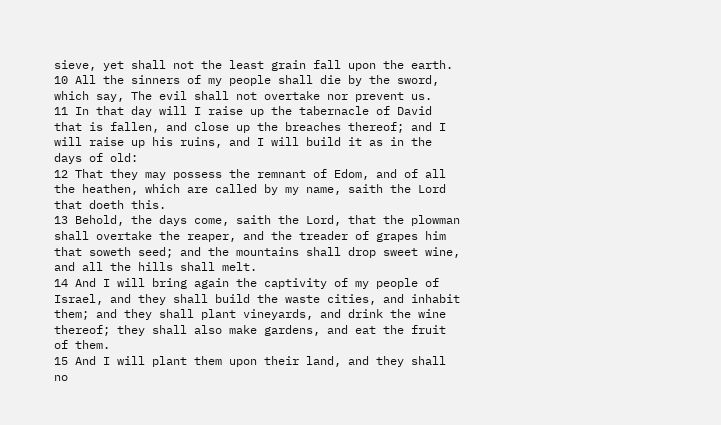sieve, yet shall not the least grain fall upon the earth.
10 All the sinners of my people shall die by the sword, which say, The evil shall not overtake nor prevent us.
11 In that day will I raise up the tabernacle of David that is fallen, and close up the breaches thereof; and I will raise up his ruins, and I will build it as in the days of old:
12 That they may possess the remnant of Edom, and of all the heathen, which are called by my name, saith the Lord that doeth this.
13 Behold, the days come, saith the Lord, that the plowman shall overtake the reaper, and the treader of grapes him that soweth seed; and the mountains shall drop sweet wine, and all the hills shall melt.
14 And I will bring again the captivity of my people of Israel, and they shall build the waste cities, and inhabit them; and they shall plant vineyards, and drink the wine thereof; they shall also make gardens, and eat the fruit of them.
15 And I will plant them upon their land, and they shall no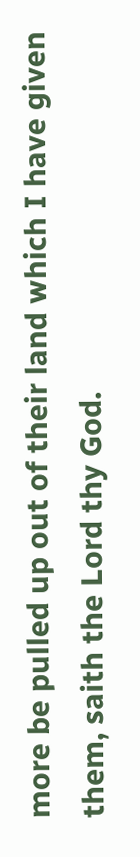more be pulled up out of their land which I have given them, saith the Lord thy God.